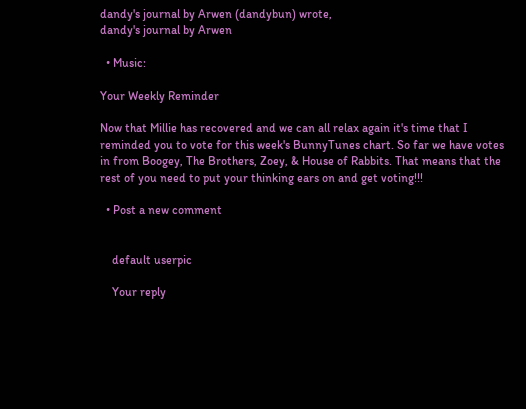dandy's journal by Arwen (dandybun) wrote,
dandy's journal by Arwen

  • Music:

Your Weekly Reminder

Now that Millie has recovered and we can all relax again it's time that I reminded you to vote for this week's BunnyTunes chart. So far we have votes in from Boogey, The Brothers, Zoey, & House of Rabbits. That means that the rest of you need to put your thinking ears on and get voting!!!

  • Post a new comment


    default userpic

    Your reply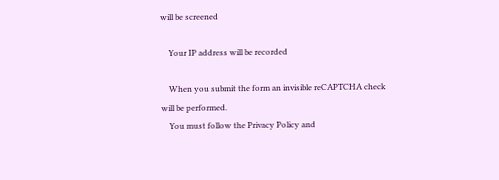will be screened

    Your IP address will be recorded

    When you submit the form an invisible reCAPTCHA check will be performed.
    You must follow the Privacy Policy and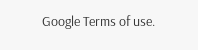Google Terms of use.